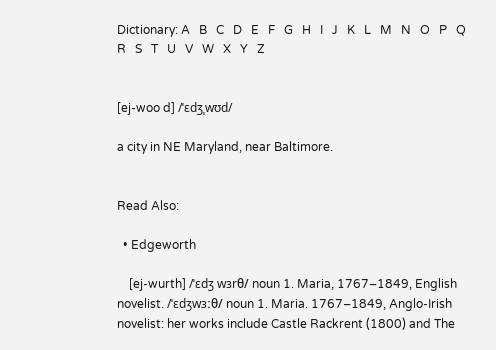Dictionary: A   B   C   D   E   F   G   H   I   J   K   L   M   N   O   P   Q   R   S   T   U   V   W   X   Y   Z


[ej-woo d] /ˈɛdʒˌwʊd/

a city in NE Maryland, near Baltimore.


Read Also:

  • Edgeworth

    [ej-wurth] /ˈɛdʒ wɜrθ/ noun 1. Maria, 1767–1849, English novelist. /ˈɛdʒwɜːθ/ noun 1. Maria. 1767–1849, Anglo-Irish novelist: her works include Castle Rackrent (1800) and The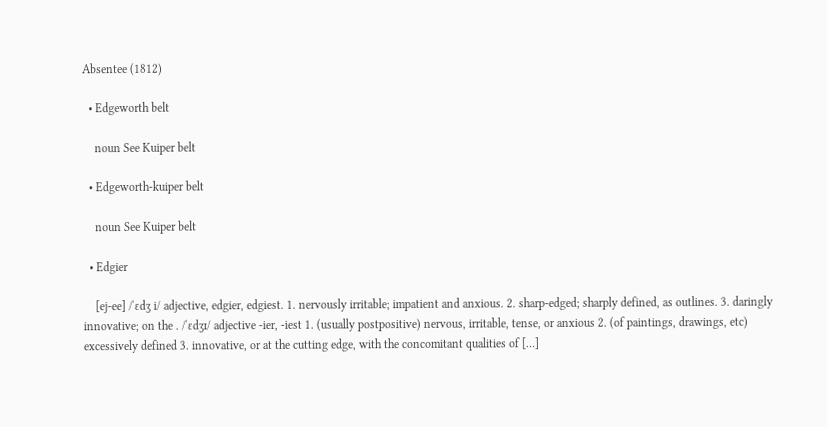Absentee (1812)

  • Edgeworth belt

    noun See Kuiper belt

  • Edgeworth-kuiper belt

    noun See Kuiper belt

  • Edgier

    [ej-ee] /ˈɛdʒ i/ adjective, edgier, edgiest. 1. nervously irritable; impatient and anxious. 2. sharp-edged; sharply defined, as outlines. 3. daringly innovative; on the . /ˈɛdʒɪ/ adjective -ier, -iest 1. (usually postpositive) nervous, irritable, tense, or anxious 2. (of paintings, drawings, etc) excessively defined 3. innovative, or at the cutting edge, with the concomitant qualities of […]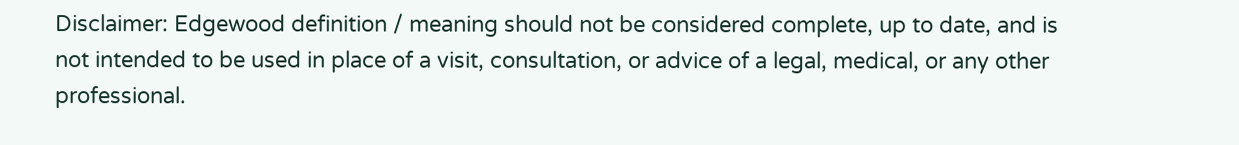Disclaimer: Edgewood definition / meaning should not be considered complete, up to date, and is not intended to be used in place of a visit, consultation, or advice of a legal, medical, or any other professional.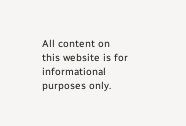All content on this website is for informational purposes only.